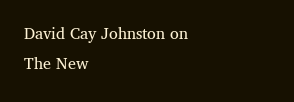David Cay Johnston on The New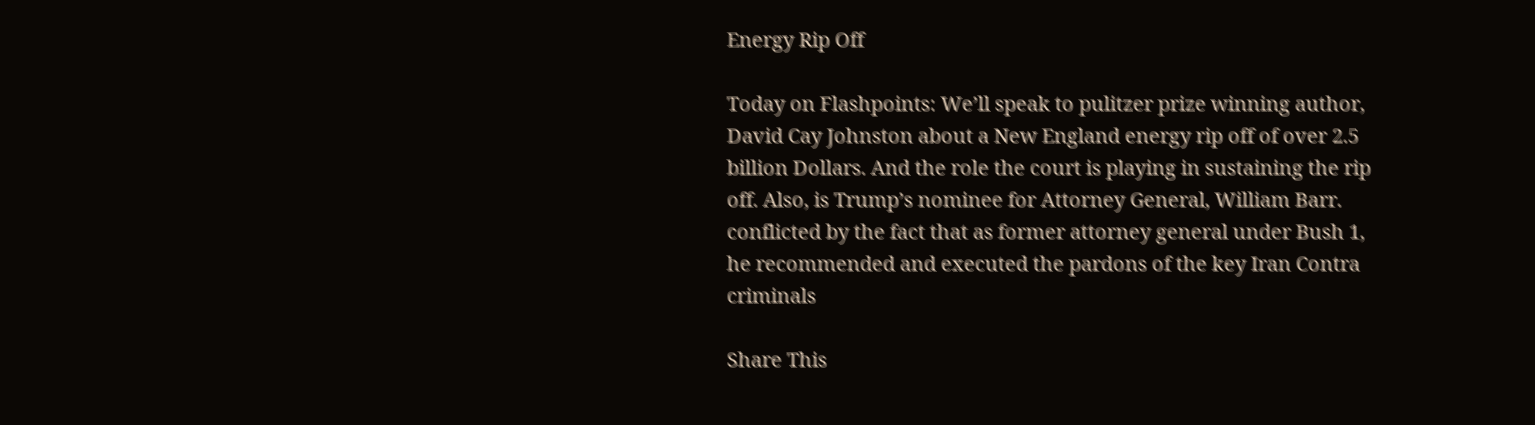Energy Rip Off

Today on Flashpoints: We’ll speak to pulitzer prize winning author, David Cay Johnston about a New England energy rip off of over 2.5 billion Dollars. And the role the court is playing in sustaining the rip off. Also, is Trump’s nominee for Attorney General, William Barr. conflicted by the fact that as former attorney general under Bush 1, he recommended and executed the pardons of the key Iran Contra criminals

Share This